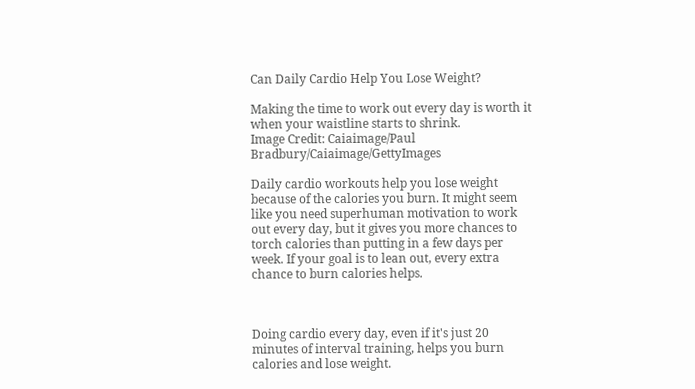Can Daily Cardio Help You Lose Weight?

Making the time to work out every day is worth it when your waistline starts to shrink.
Image Credit: Caiaimage/Paul Bradbury/Caiaimage/GettyImages

Daily cardio workouts help you lose weight because of the calories you burn. It might seem like you need superhuman motivation to work out every day, but it gives you more chances to torch calories than putting in a few days per week. If your goal is to lean out, every extra chance to burn calories helps.



Doing cardio every day, even if it's just 20 minutes of interval training, helps you burn calories and lose weight.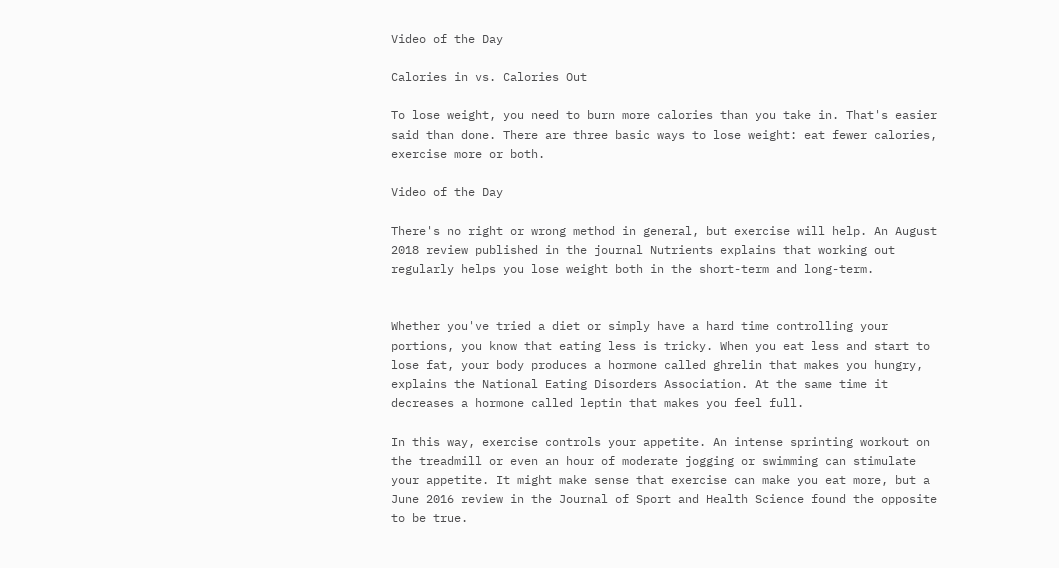Video of the Day

Calories in vs. Calories Out

To lose weight, you need to burn more calories than you take in. That's easier said than done. There are three basic ways to lose weight: eat fewer calories, exercise more or both.

Video of the Day

There's no right or wrong method in general, but exercise will help. An August 2018 review published in the journal Nutrients explains that working out regularly helps you lose weight both in the short-term and long-term.


Whether you've tried a diet or simply have a hard time controlling your portions, you know that eating less is tricky. When you eat less and start to lose fat, your body produces a hormone called ghrelin that makes you hungry, explains the National Eating Disorders Association. At the same time it decreases a hormone called leptin that makes you feel full.

In this way, exercise controls your appetite. An intense sprinting workout on the treadmill or even an hour of moderate jogging or swimming can stimulate your appetite. It might make sense that exercise can make you eat more, but a June 2016 review in the Journal of Sport and Health Science found the opposite to be true.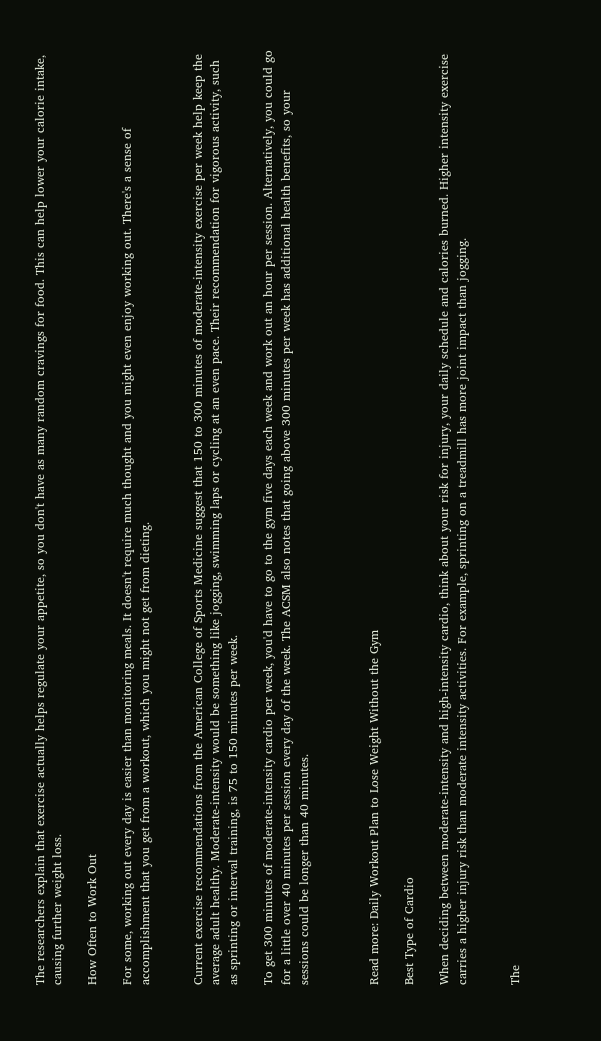The researchers explain that exercise actually helps regulate your appetite, so you don't have as many random cravings for food. This can help lower your calorie intake, causing further weight loss.

How Often to Work Out

For some, working out every day is easier than monitoring meals. It doesn't require much thought and you might even enjoy working out. There's a sense of accomplishment that you get from a workout, which you might not get from dieting.


Current exercise recommendations from the American College of Sports Medicine suggest that 150 to 300 minutes of moderate-intensity exercise per week help keep the average adult healthy. Moderate-intensity would be something like jogging, swimming laps or cycling at an even pace. Their recommendation for vigorous activity, such as sprinting or interval training, is 75 to 150 minutes per week.

To get 300 minutes of moderate-intensity cardio per week, you'd have to go to the gym five days each week and work out an hour per session. Alternatively, you could go for a little over 40 minutes per session every day of the week. The ACSM also notes that going above 300 minutes per week has additional health benefits, so your sessions could be longer than 40 minutes.



Read more: Daily Workout Plan to Lose Weight Without the Gym

Best Type of Cardio

When deciding between moderate-intensity and high-intensity cardio, think about your risk for injury, your daily schedule and calories burned. Higher intensity exercise carries a higher injury risk than moderate intensity activities. For example, sprinting on a treadmill has more joint impact than jogging.


The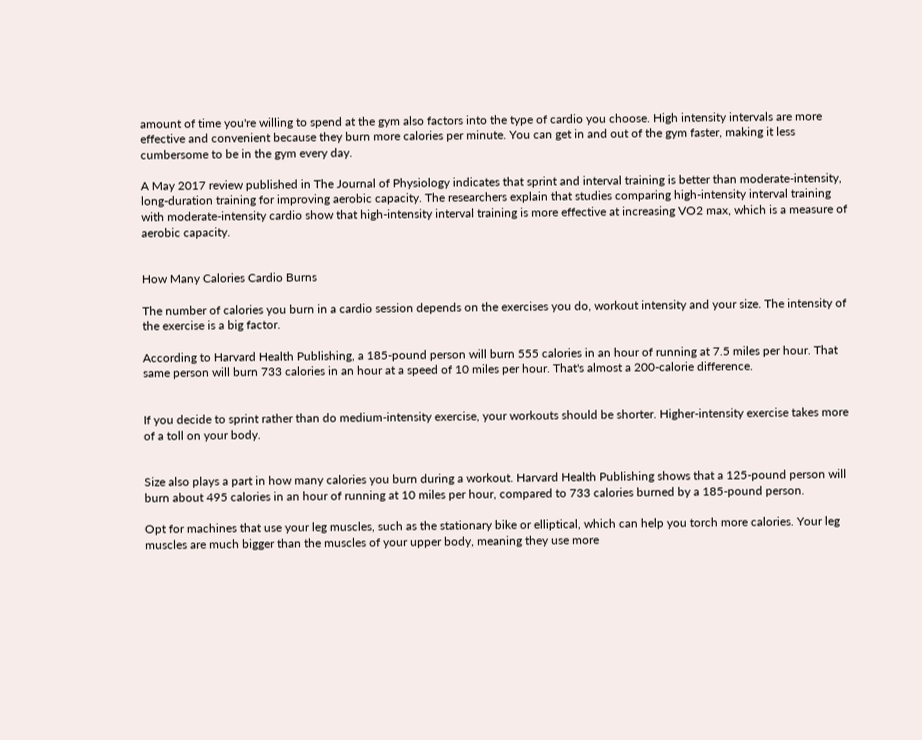amount of time you're willing to spend at the gym also factors into the type of cardio you choose. High intensity intervals are more effective and convenient because they burn more calories per minute. You can get in and out of the gym faster, making it less cumbersome to be in the gym every day.

A May 2017 review published in The Journal of Physiology indicates that sprint and interval training is better than moderate-intensity, long-duration training for improving aerobic capacity. The researchers explain that studies comparing high-intensity interval training with moderate-intensity cardio show that high-intensity interval training is more effective at increasing VO2 max, which is a measure of aerobic capacity.


How Many Calories Cardio Burns

The number of calories you burn in a cardio session depends on the exercises you do, workout intensity and your size. The intensity of the exercise is a big factor.

According to Harvard Health Publishing, a 185-pound person will burn 555 calories in an hour of running at 7.5 miles per hour. That same person will burn 733 calories in an hour at a speed of 10 miles per hour. That's almost a 200-calorie difference.


If you decide to sprint rather than do medium-intensity exercise, your workouts should be shorter. Higher-intensity exercise takes more of a toll on your body.


Size also plays a part in how many calories you burn during a workout. Harvard Health Publishing shows that a 125-pound person will burn about 495 calories in an hour of running at 10 miles per hour, compared to 733 calories burned by a 185-pound person.

Opt for machines that use your leg muscles, such as the stationary bike or elliptical, which can help you torch more calories. Your leg muscles are much bigger than the muscles of your upper body, meaning they use more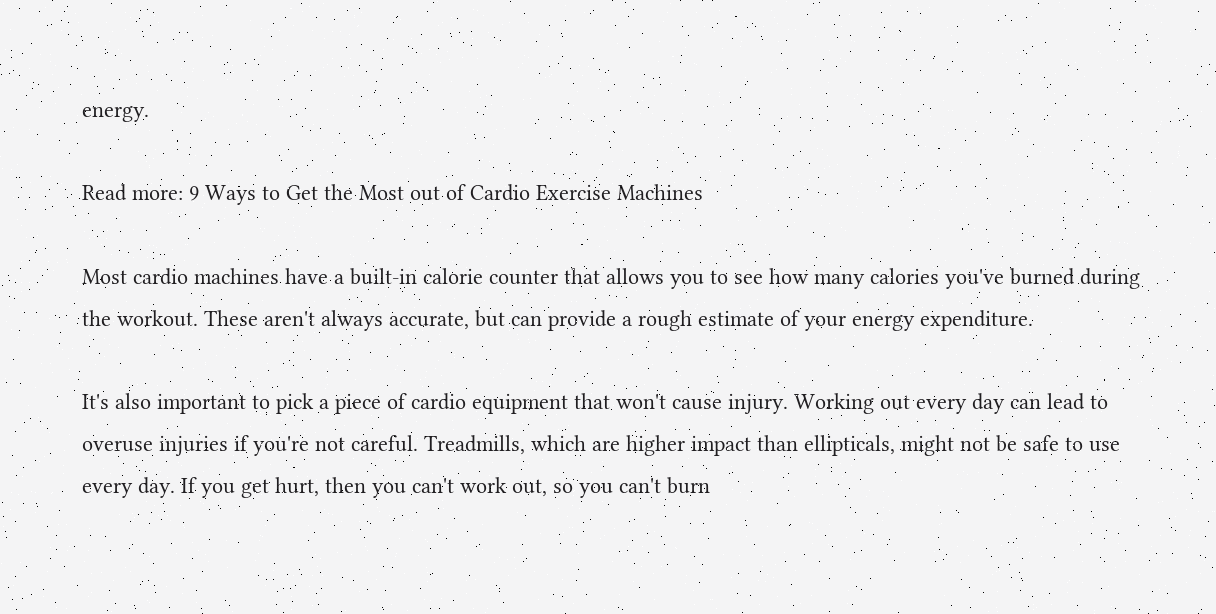energy.

Read more: 9 Ways to Get the Most out of Cardio Exercise Machines

Most cardio machines have a built-in calorie counter that allows you to see how many calories you've burned during the workout. These aren't always accurate, but can provide a rough estimate of your energy expenditure.

It's also important to pick a piece of cardio equipment that won't cause injury. Working out every day can lead to overuse injuries if you're not careful. Treadmills, which are higher impact than ellipticals, might not be safe to use every day. If you get hurt, then you can't work out, so you can't burn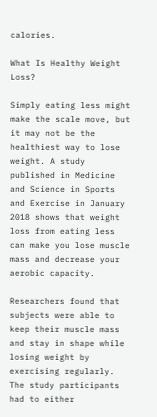calories.

What Is Healthy Weight Loss?

Simply eating less might make the scale move, but it may not be the healthiest way to lose weight. A study published in Medicine and Science in Sports and Exercise in January 2018 shows that weight loss from eating less can make you lose muscle mass and decrease your aerobic capacity.

Researchers found that subjects were able to keep their muscle mass and stay in shape while losing weight by exercising regularly. The study participants had to either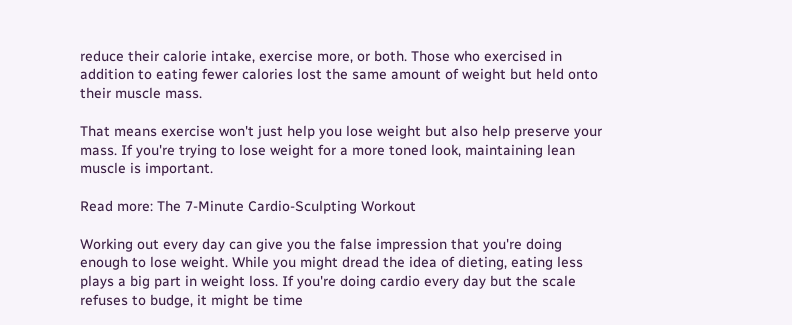reduce their calorie intake, exercise more, or both. Those who exercised in addition to eating fewer calories lost the same amount of weight but held onto their muscle mass.

That means exercise won't just help you lose weight but also help preserve your mass. If you're trying to lose weight for a more toned look, maintaining lean muscle is important.

Read more: The 7-Minute Cardio-Sculpting Workout

Working out every day can give you the false impression that you're doing enough to lose weight. While you might dread the idea of dieting, eating less plays a big part in weight loss. If you're doing cardio every day but the scale refuses to budge, it might be time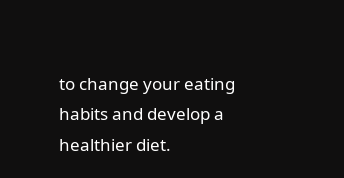to change your eating habits and develop a healthier diet.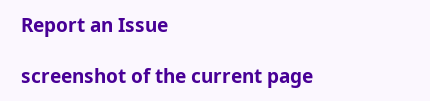Report an Issue

screenshot of the current page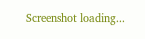Screenshot loading...